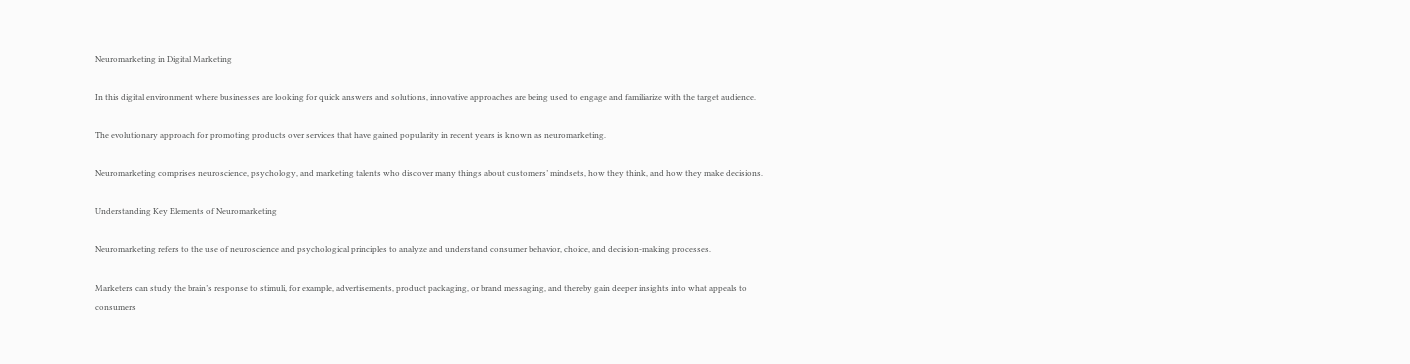Neuromarketing in Digital Marketing

In this digital environment where businesses are looking for quick answers and solutions, innovative approaches are being used to engage and familiarize with the target audience.

The evolutionary approach for promoting products over services that have gained popularity in recent years is known as neuromarketing.

Neuromarketing comprises neuroscience, psychology, and marketing talents who discover many things about customers’ mindsets, how they think, and how they make decisions.

Understanding Key Elements of Neuromarketing

Neuromarketing refers to the use of neuroscience and psychological principles to analyze and understand consumer behavior, choice, and decision-making processes.

Marketers can study the brain’s response to stimuli, for example, advertisements, product packaging, or brand messaging, and thereby gain deeper insights into what appeals to consumers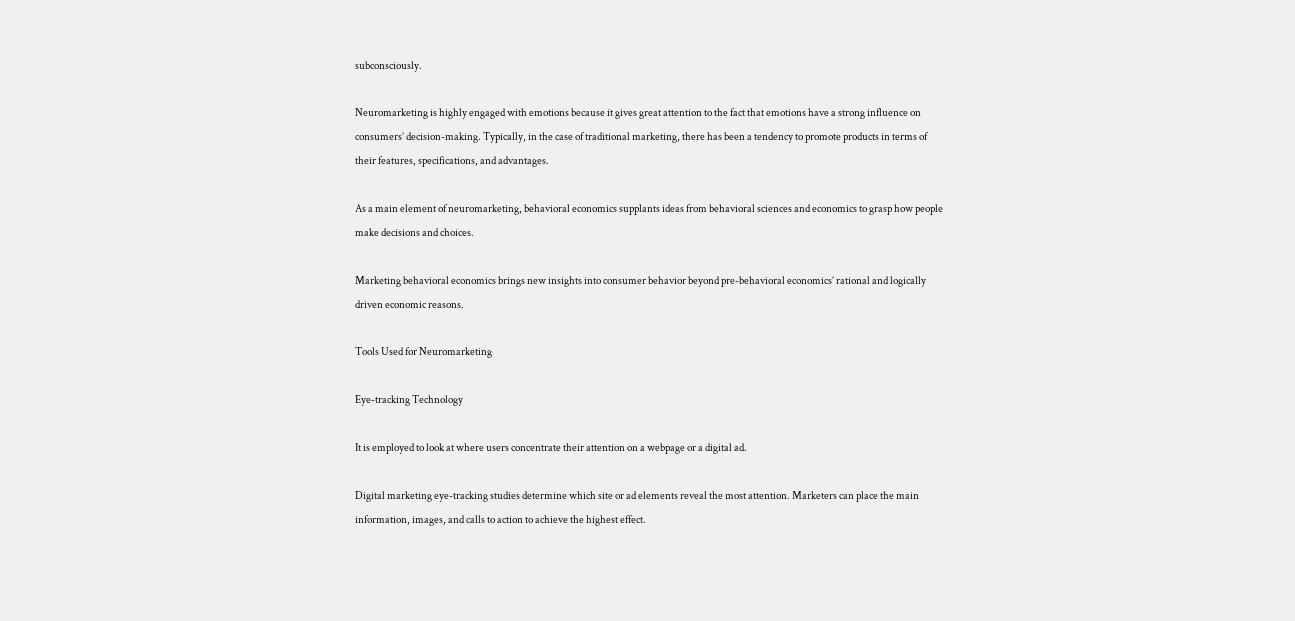subconsciously.

Neuromarketing is highly engaged with emotions because it gives great attention to the fact that emotions have a strong influence on consumers’ decision-making. Typically, in the case of traditional marketing, there has been a tendency to promote products in terms of their features, specifications, and advantages.

As a main element of neuromarketing, behavioral economics supplants ideas from behavioral sciences and economics to grasp how people make decisions and choices.

Marketing behavioral economics brings new insights into consumer behavior beyond pre-behavioral economics’ rational and logically driven economic reasons.

Tools Used for Neuromarketing

Eye-tracking Technology

It is employed to look at where users concentrate their attention on a webpage or a digital ad.

Digital marketing eye-tracking studies determine which site or ad elements reveal the most attention. Marketers can place the main information, images, and calls to action to achieve the highest effect.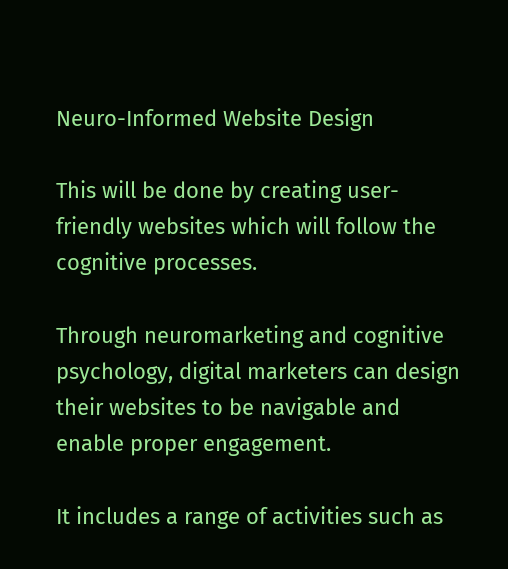Neuro-Informed Website Design

This will be done by creating user-friendly websites which will follow the cognitive processes.

Through neuromarketing and cognitive psychology, digital marketers can design their websites to be navigable and enable proper engagement.

It includes a range of activities such as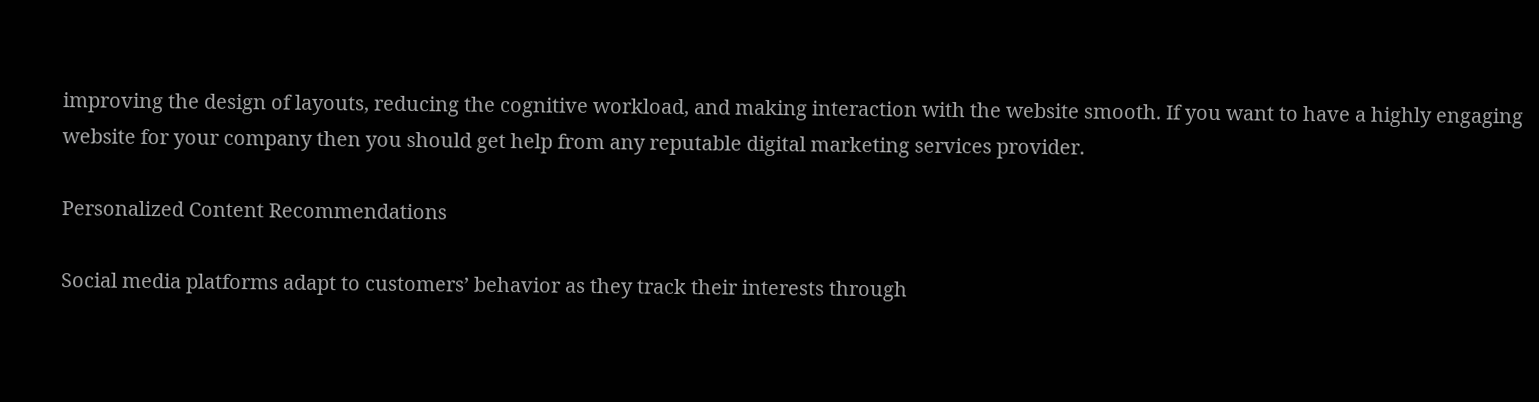improving the design of layouts, reducing the cognitive workload, and making interaction with the website smooth. If you want to have a highly engaging website for your company then you should get help from any reputable digital marketing services provider.

Personalized Content Recommendations

Social media platforms adapt to customers’ behavior as they track their interests through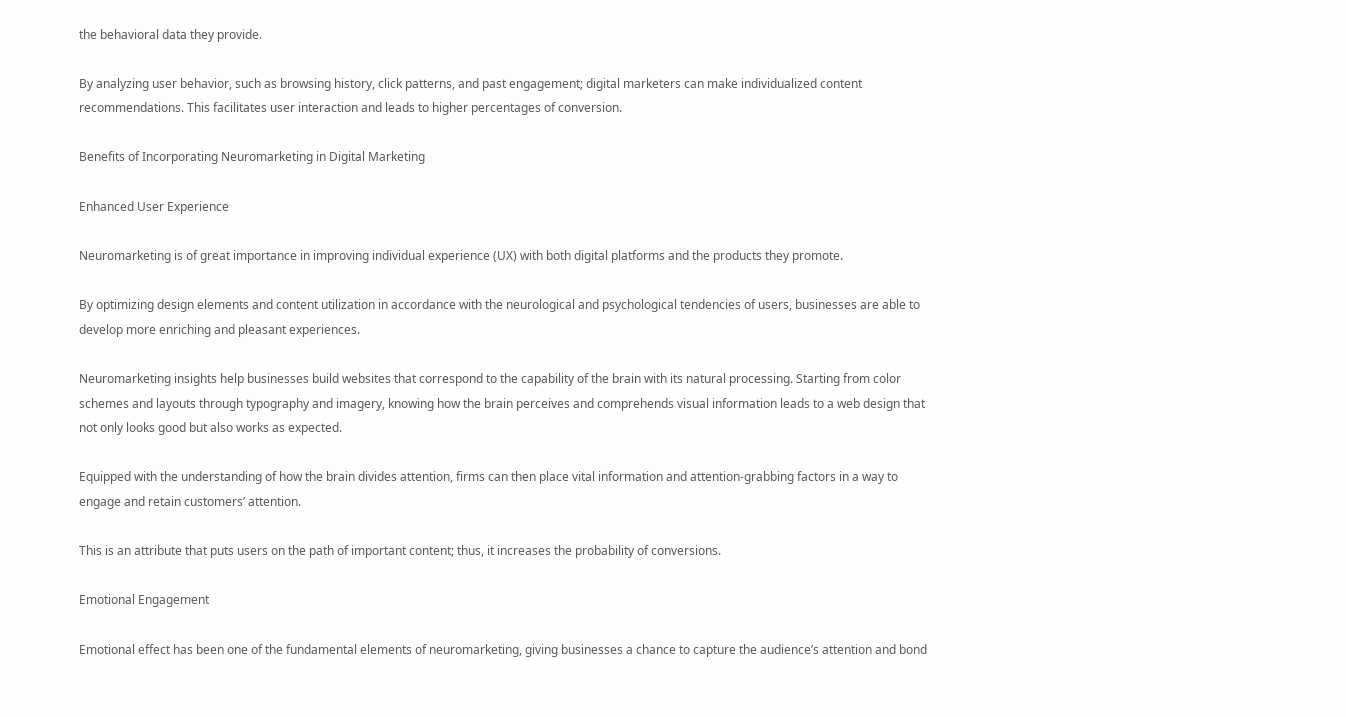the behavioral data they provide.

By analyzing user behavior, such as browsing history, click patterns, and past engagement; digital marketers can make individualized content recommendations. This facilitates user interaction and leads to higher percentages of conversion.

Benefits of Incorporating Neuromarketing in Digital Marketing

Enhanced User Experience

Neuromarketing is of great importance in improving individual experience (UX) with both digital platforms and the products they promote.

By optimizing design elements and content utilization in accordance with the neurological and psychological tendencies of users, businesses are able to develop more enriching and pleasant experiences.

Neuromarketing insights help businesses build websites that correspond to the capability of the brain with its natural processing. Starting from color schemes and layouts through typography and imagery, knowing how the brain perceives and comprehends visual information leads to a web design that not only looks good but also works as expected.

Equipped with the understanding of how the brain divides attention, firms can then place vital information and attention-grabbing factors in a way to engage and retain customers’ attention.

This is an attribute that puts users on the path of important content; thus, it increases the probability of conversions.

Emotional Engagement

Emotional effect has been one of the fundamental elements of neuromarketing, giving businesses a chance to capture the audience’s attention and bond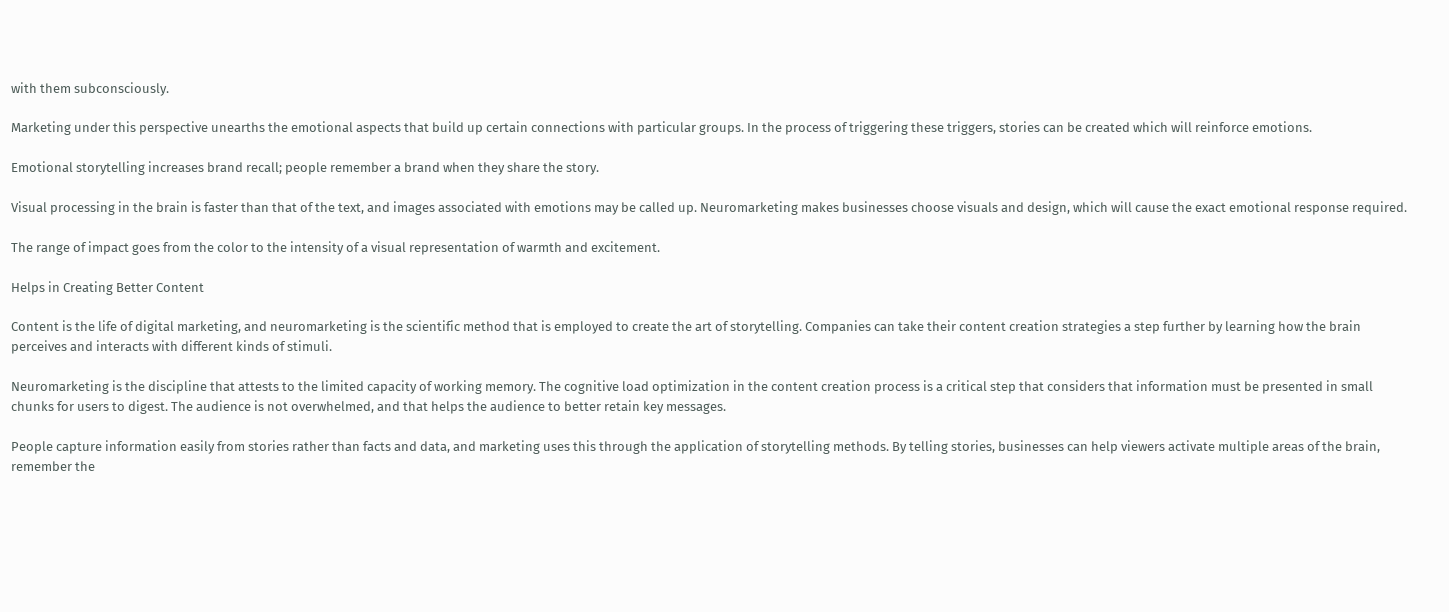with them subconsciously.

Marketing under this perspective unearths the emotional aspects that build up certain connections with particular groups. In the process of triggering these triggers, stories can be created which will reinforce emotions.

Emotional storytelling increases brand recall; people remember a brand when they share the story.

Visual processing in the brain is faster than that of the text, and images associated with emotions may be called up. Neuromarketing makes businesses choose visuals and design, which will cause the exact emotional response required.

The range of impact goes from the color to the intensity of a visual representation of warmth and excitement.

Helps in Creating Better Content

Content is the life of digital marketing, and neuromarketing is the scientific method that is employed to create the art of storytelling. Companies can take their content creation strategies a step further by learning how the brain perceives and interacts with different kinds of stimuli.

Neuromarketing is the discipline that attests to the limited capacity of working memory. The cognitive load optimization in the content creation process is a critical step that considers that information must be presented in small chunks for users to digest. The audience is not overwhelmed, and that helps the audience to better retain key messages.

People capture information easily from stories rather than facts and data, and marketing uses this through the application of storytelling methods. By telling stories, businesses can help viewers activate multiple areas of the brain, remember the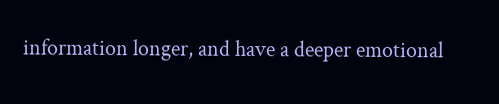information longer, and have a deeper emotional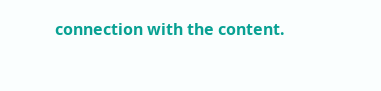connection with the content.